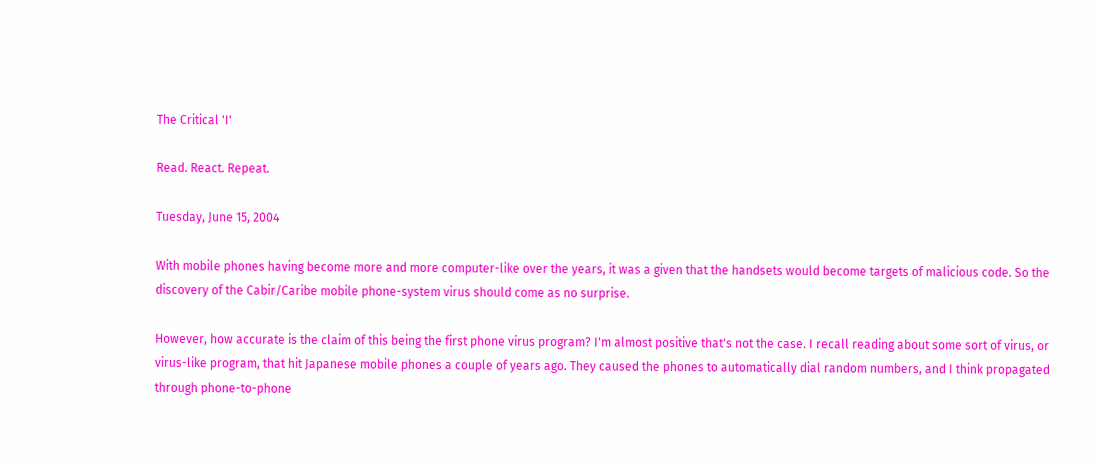The Critical 'I'

Read. React. Repeat.

Tuesday, June 15, 2004

With mobile phones having become more and more computer-like over the years, it was a given that the handsets would become targets of malicious code. So the discovery of the Cabir/Caribe mobile phone-system virus should come as no surprise.

However, how accurate is the claim of this being the first phone virus program? I'm almost positive that's not the case. I recall reading about some sort of virus, or virus-like program, that hit Japanese mobile phones a couple of years ago. They caused the phones to automatically dial random numbers, and I think propagated through phone-to-phone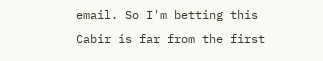email. So I'm betting this Cabir is far from the first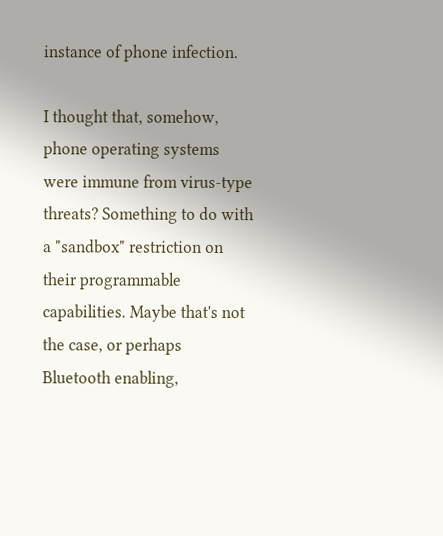instance of phone infection.

I thought that, somehow, phone operating systems were immune from virus-type threats? Something to do with a "sandbox" restriction on their programmable capabilities. Maybe that's not the case, or perhaps Bluetooth enabling,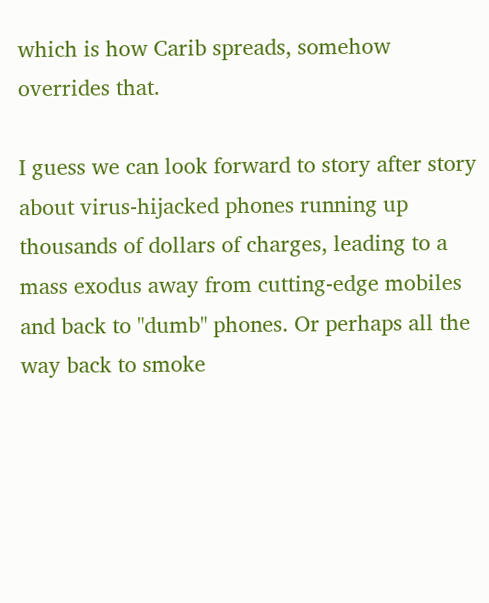which is how Carib spreads, somehow overrides that.

I guess we can look forward to story after story about virus-hijacked phones running up thousands of dollars of charges, leading to a mass exodus away from cutting-edge mobiles and back to "dumb" phones. Or perhaps all the way back to smoke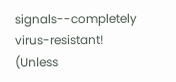signals--completely virus-resistant! (Unless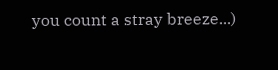you count a stray breeze...)